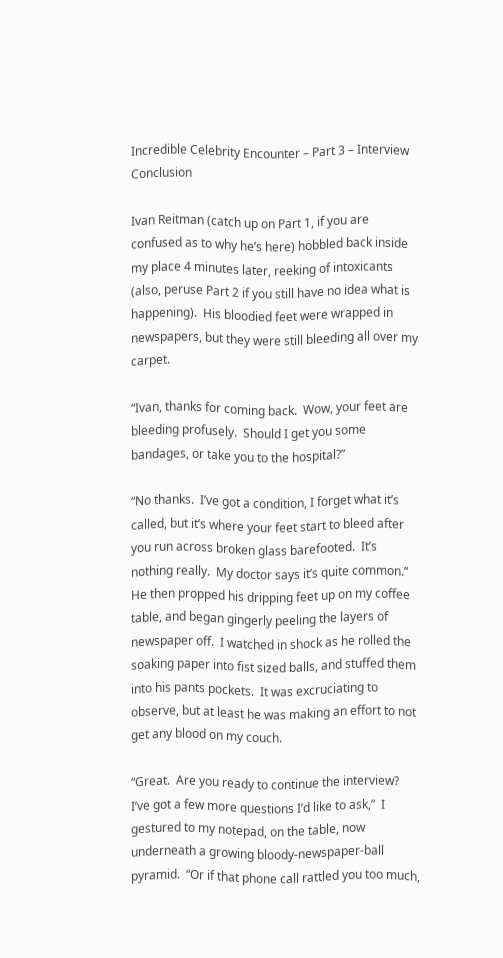Incredible Celebrity Encounter – Part 3 – Interview Conclusion

Ivan Reitman (catch up on Part 1, if you are confused as to why he’s here) hobbled back inside my place 4 minutes later, reeking of intoxicants (also, peruse Part 2 if you still have no idea what is happening).  His bloodied feet were wrapped in newspapers, but they were still bleeding all over my carpet.

“Ivan, thanks for coming back.  Wow, your feet are bleeding profusely.  Should I get you some bandages, or take you to the hospital?”

“No thanks.  I’ve got a condition, I forget what it’s called, but it’s where your feet start to bleed after you run across broken glass barefooted.  It’s nothing really.  My doctor says it’s quite common.”  He then propped his dripping feet up on my coffee table, and began gingerly peeling the layers of newspaper off.  I watched in shock as he rolled the soaking paper into fist sized balls, and stuffed them into his pants pockets.  It was excruciating to observe, but at least he was making an effort to not get any blood on my couch.

“Great.  Are you ready to continue the interview?  I’ve got a few more questions I’d like to ask,”  I gestured to my notepad, on the table, now underneath a growing bloody-newspaper-ball pyramid.  “Or if that phone call rattled you too much,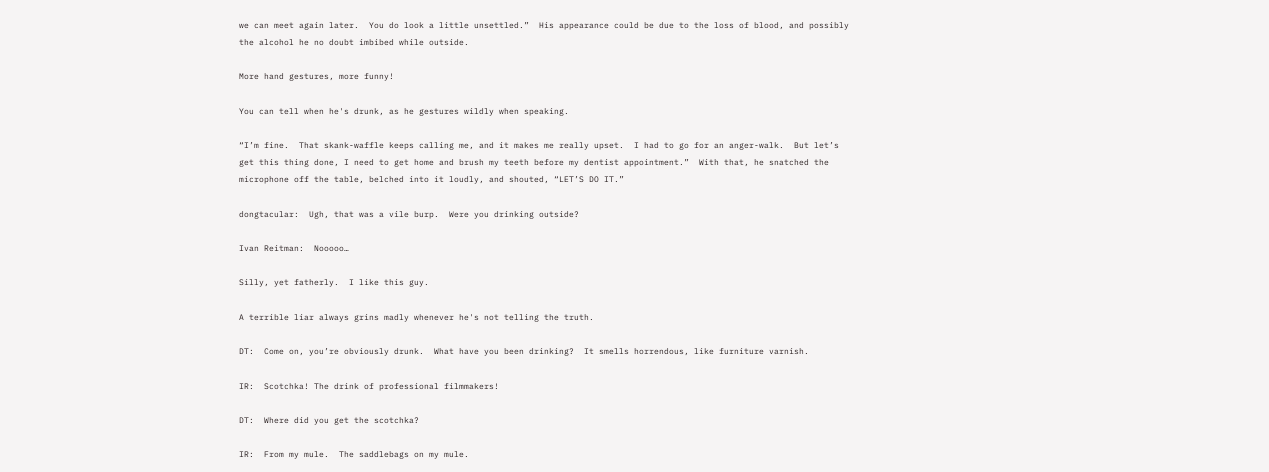we can meet again later.  You do look a little unsettled.”  His appearance could be due to the loss of blood, and possibly the alcohol he no doubt imbibed while outside.

More hand gestures, more funny!

You can tell when he's drunk, as he gestures wildly when speaking.

“I’m fine.  That skank-waffle keeps calling me, and it makes me really upset.  I had to go for an anger-walk.  But let’s get this thing done, I need to get home and brush my teeth before my dentist appointment.”  With that, he snatched the microphone off the table, belched into it loudly, and shouted, “LET’S DO IT.”

dongtacular:  Ugh, that was a vile burp.  Were you drinking outside?

Ivan Reitman:  Nooooo…

Silly, yet fatherly.  I like this guy.

A terrible liar always grins madly whenever he's not telling the truth.

DT:  Come on, you’re obviously drunk.  What have you been drinking?  It smells horrendous, like furniture varnish.

IR:  Scotchka! The drink of professional filmmakers!

DT:  Where did you get the scotchka?

IR:  From my mule.  The saddlebags on my mule.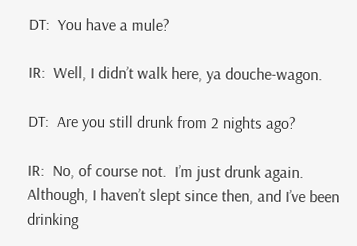DT:  You have a mule?

IR:  Well, I didn’t walk here, ya douche-wagon.

DT:  Are you still drunk from 2 nights ago?

IR:  No, of course not.  I’m just drunk again.  Although, I haven’t slept since then, and I’ve been drinking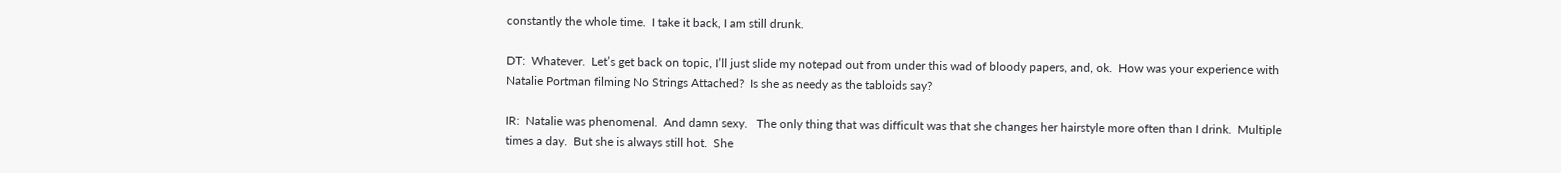constantly the whole time.  I take it back, I am still drunk.

DT:  Whatever.  Let’s get back on topic, I’ll just slide my notepad out from under this wad of bloody papers, and, ok.  How was your experience with Natalie Portman filming No Strings Attached?  Is she as needy as the tabloids say?

IR:  Natalie was phenomenal.  And damn sexy.   The only thing that was difficult was that she changes her hairstyle more often than I drink.  Multiple times a day.  But she is always still hot.  She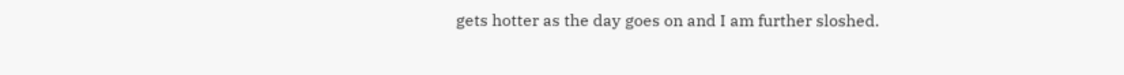gets hotter as the day goes on and I am further sloshed.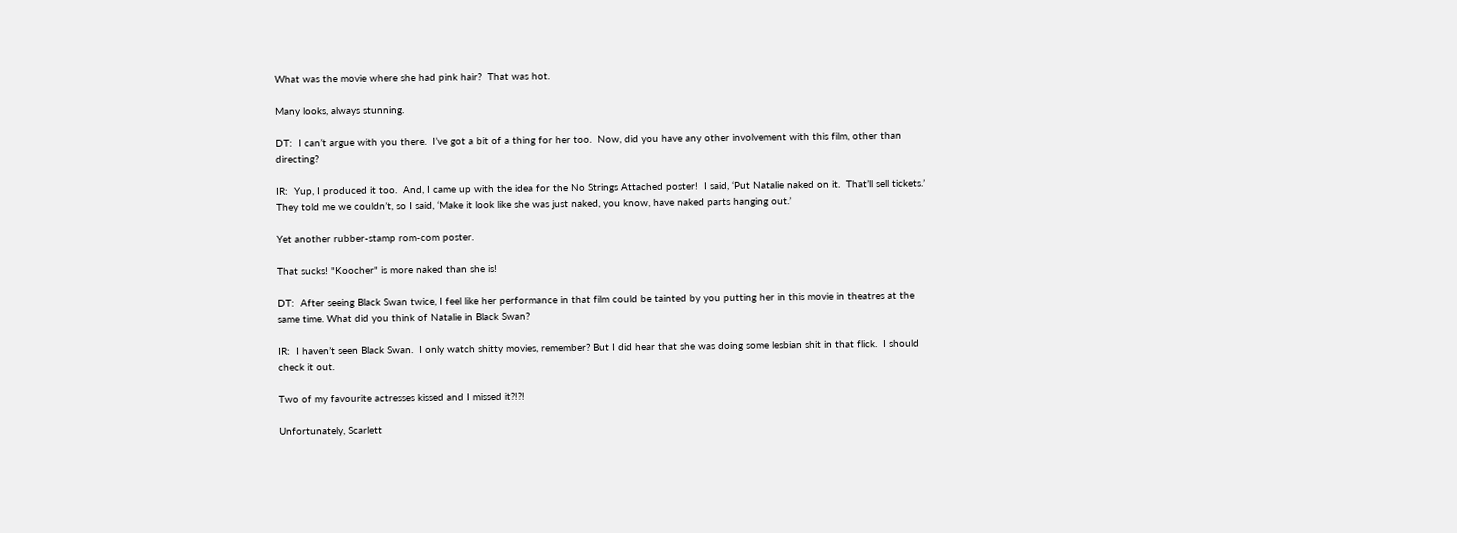What was the movie where she had pink hair?  That was hot.

Many looks, always stunning.

DT:  I can’t argue with you there.  I’ve got a bit of a thing for her too.  Now, did you have any other involvement with this film, other than directing?

IR:  Yup, I produced it too.  And, I came up with the idea for the No Strings Attached poster!  I said, ‘Put Natalie naked on it.  That’ll sell tickets.’  They told me we couldn’t, so I said, ‘Make it look like she was just naked, you know, have naked parts hanging out.’

Yet another rubber-stamp rom-com poster.

That sucks! "Koocher" is more naked than she is!

DT:  After seeing Black Swan twice, I feel like her performance in that film could be tainted by you putting her in this movie in theatres at the same time. What did you think of Natalie in Black Swan?

IR:  I haven’t seen Black Swan.  I only watch shitty movies, remember? But I did hear that she was doing some lesbian shit in that flick.  I should check it out.

Two of my favourite actresses kissed and I missed it?!?!

Unfortunately, Scarlett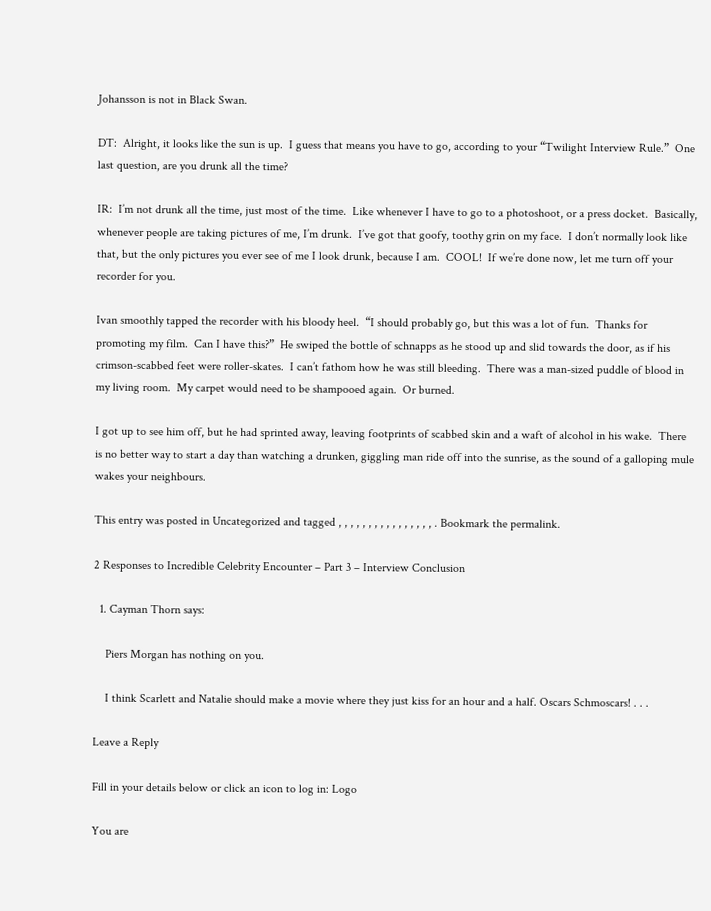Johansson is not in Black Swan.

DT:  Alright, it looks like the sun is up.  I guess that means you have to go, according to your “Twilight Interview Rule.”  One last question, are you drunk all the time?

IR:  I’m not drunk all the time, just most of the time.  Like whenever I have to go to a photoshoot, or a press docket.  Basically, whenever people are taking pictures of me, I’m drunk.  I’ve got that goofy, toothy grin on my face.  I don’t normally look like that, but the only pictures you ever see of me I look drunk, because I am.  COOL!  If we’re done now, let me turn off your recorder for you.

Ivan smoothly tapped the recorder with his bloody heel.  “I should probably go, but this was a lot of fun.  Thanks for promoting my film.  Can I have this?”  He swiped the bottle of schnapps as he stood up and slid towards the door, as if his crimson-scabbed feet were roller-skates.  I can’t fathom how he was still bleeding.  There was a man-sized puddle of blood in my living room.  My carpet would need to be shampooed again.  Or burned.

I got up to see him off, but he had sprinted away, leaving footprints of scabbed skin and a waft of alcohol in his wake.  There is no better way to start a day than watching a drunken, giggling man ride off into the sunrise, as the sound of a galloping mule wakes your neighbours.

This entry was posted in Uncategorized and tagged , , , , , , , , , , , , , , , , . Bookmark the permalink.

2 Responses to Incredible Celebrity Encounter – Part 3 – Interview Conclusion

  1. Cayman Thorn says:

    Piers Morgan has nothing on you.

    I think Scarlett and Natalie should make a movie where they just kiss for an hour and a half. Oscars Schmoscars! . . .

Leave a Reply

Fill in your details below or click an icon to log in: Logo

You are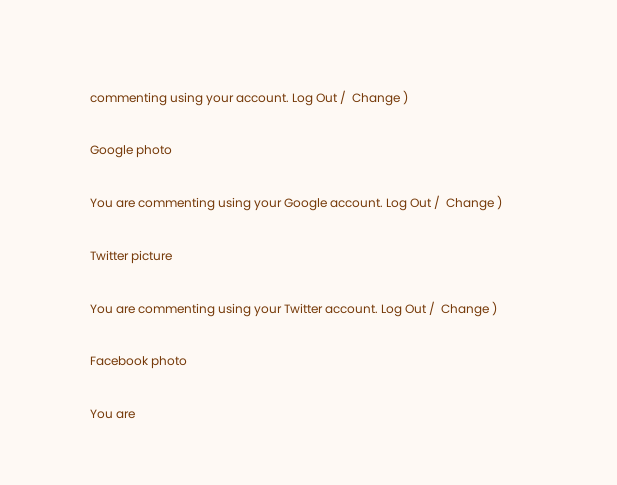commenting using your account. Log Out /  Change )

Google photo

You are commenting using your Google account. Log Out /  Change )

Twitter picture

You are commenting using your Twitter account. Log Out /  Change )

Facebook photo

You are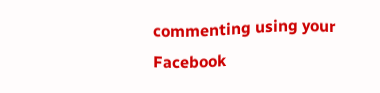commenting using your Facebook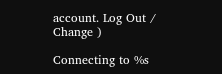account. Log Out /  Change )

Connecting to %s